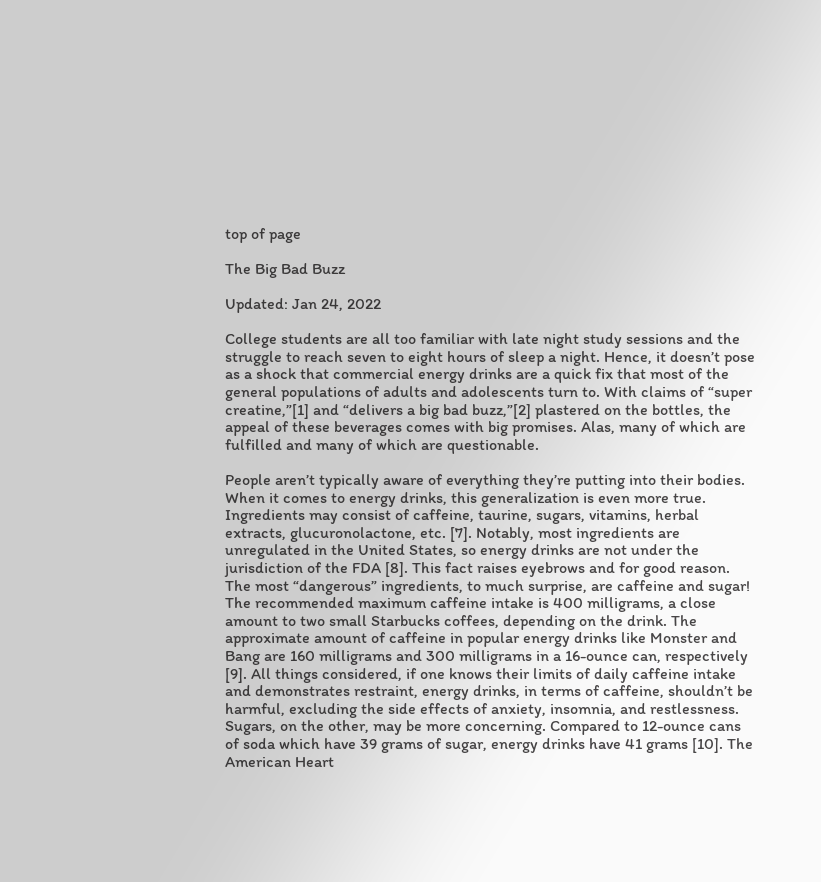top of page

The Big Bad Buzz

Updated: Jan 24, 2022

College students are all too familiar with late night study sessions and the struggle to reach seven to eight hours of sleep a night. Hence, it doesn’t pose as a shock that commercial energy drinks are a quick fix that most of the general populations of adults and adolescents turn to. With claims of “super creatine,”[1] and “delivers a big bad buzz,”[2] plastered on the bottles, the appeal of these beverages comes with big promises. Alas, many of which are fulfilled and many of which are questionable.

People aren’t typically aware of everything they’re putting into their bodies. When it comes to energy drinks, this generalization is even more true. Ingredients may consist of caffeine, taurine, sugars, vitamins, herbal extracts, glucuronolactone, etc. [7]. Notably, most ingredients are unregulated in the United States, so energy drinks are not under the jurisdiction of the FDA [8]. This fact raises eyebrows and for good reason. The most “dangerous” ingredients, to much surprise, are caffeine and sugar! The recommended maximum caffeine intake is 400 milligrams, a close amount to two small Starbucks coffees, depending on the drink. The approximate amount of caffeine in popular energy drinks like Monster and Bang are 160 milligrams and 300 milligrams in a 16-ounce can, respectively [9]. All things considered, if one knows their limits of daily caffeine intake and demonstrates restraint, energy drinks, in terms of caffeine, shouldn’t be harmful, excluding the side effects of anxiety, insomnia, and restlessness. Sugars, on the other, may be more concerning. Compared to 12-ounce cans of soda which have 39 grams of sugar, energy drinks have 41 grams [10]. The American Heart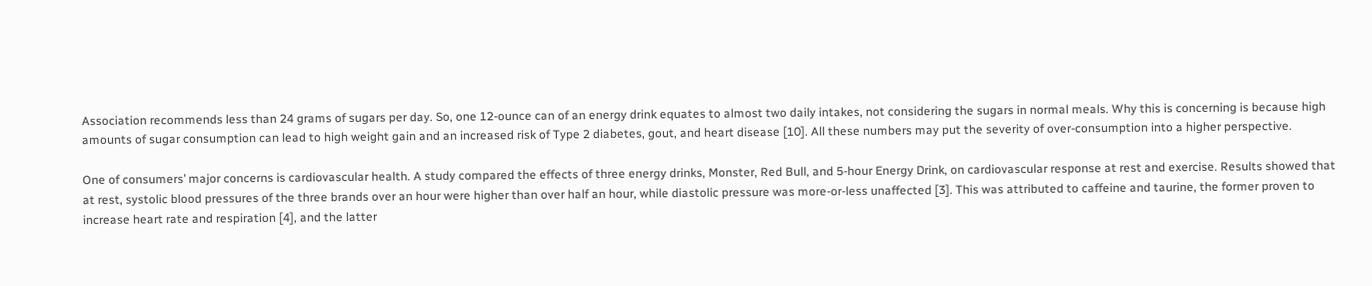Association recommends less than 24 grams of sugars per day. So, one 12-ounce can of an energy drink equates to almost two daily intakes, not considering the sugars in normal meals. Why this is concerning is because high amounts of sugar consumption can lead to high weight gain and an increased risk of Type 2 diabetes, gout, and heart disease [10]. All these numbers may put the severity of over-consumption into a higher perspective.

One of consumers’ major concerns is cardiovascular health. A study compared the effects of three energy drinks, Monster, Red Bull, and 5-hour Energy Drink, on cardiovascular response at rest and exercise. Results showed that at rest, systolic blood pressures of the three brands over an hour were higher than over half an hour, while diastolic pressure was more-or-less unaffected [3]. This was attributed to caffeine and taurine, the former proven to increase heart rate and respiration [4], and the latter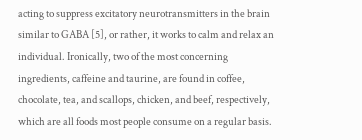acting to suppress excitatory neurotransmitters in the brain similar to GABA [5], or rather, it works to calm and relax an individual. Ironically, two of the most concerning ingredients, caffeine and taurine, are found in coffee, chocolate, tea, and scallops, chicken, and beef, respectively, which are all foods most people consume on a regular basis.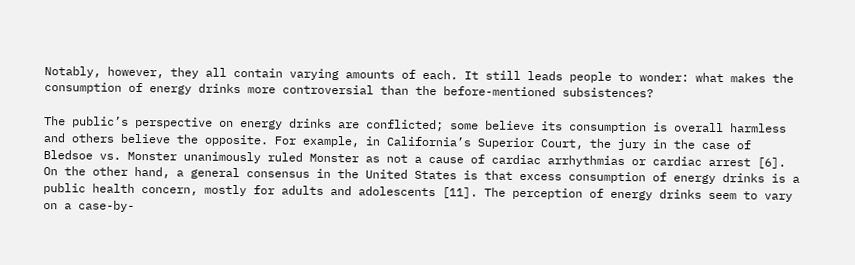Notably, however, they all contain varying amounts of each. It still leads people to wonder: what makes the consumption of energy drinks more controversial than the before-mentioned subsistences?

The public’s perspective on energy drinks are conflicted; some believe its consumption is overall harmless and others believe the opposite. For example, in California’s Superior Court, the jury in the case of Bledsoe vs. Monster unanimously ruled Monster as not a cause of cardiac arrhythmias or cardiac arrest [6]. On the other hand, a general consensus in the United States is that excess consumption of energy drinks is a public health concern, mostly for adults and adolescents [11]. The perception of energy drinks seem to vary on a case-by-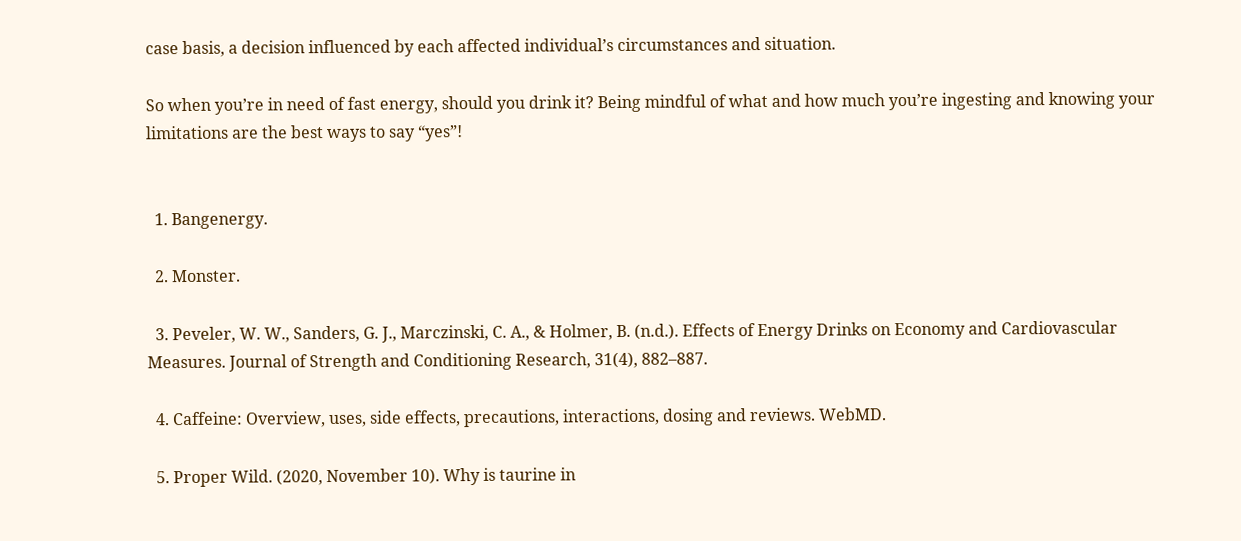case basis, a decision influenced by each affected individual’s circumstances and situation.

So when you’re in need of fast energy, should you drink it? Being mindful of what and how much you’re ingesting and knowing your limitations are the best ways to say “yes”!


  1. Bangenergy.

  2. Monster.

  3. Peveler, W. W., Sanders, G. J., Marczinski, C. A., & Holmer, B. (n.d.). Effects of Energy Drinks on Economy and Cardiovascular Measures. Journal of Strength and Conditioning Research, 31(4), 882–887.

  4. Caffeine: Overview, uses, side effects, precautions, interactions, dosing and reviews. WebMD.

  5. Proper Wild. (2020, November 10). Why is taurine in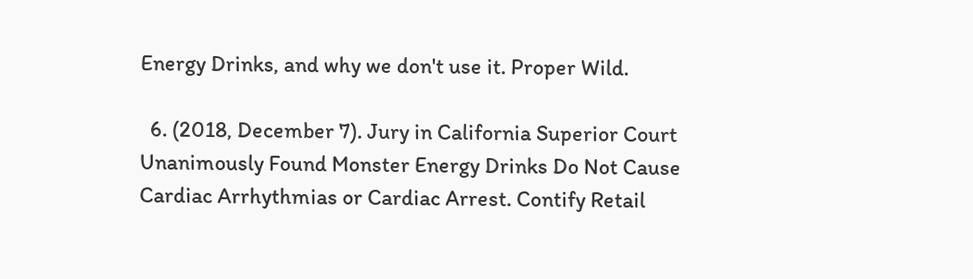Energy Drinks, and why we don't use it. Proper Wild.

  6. (2018, December 7). Jury in California Superior Court Unanimously Found Monster Energy Drinks Do Not Cause Cardiac Arrhythmias or Cardiac Arrest. Contify Retail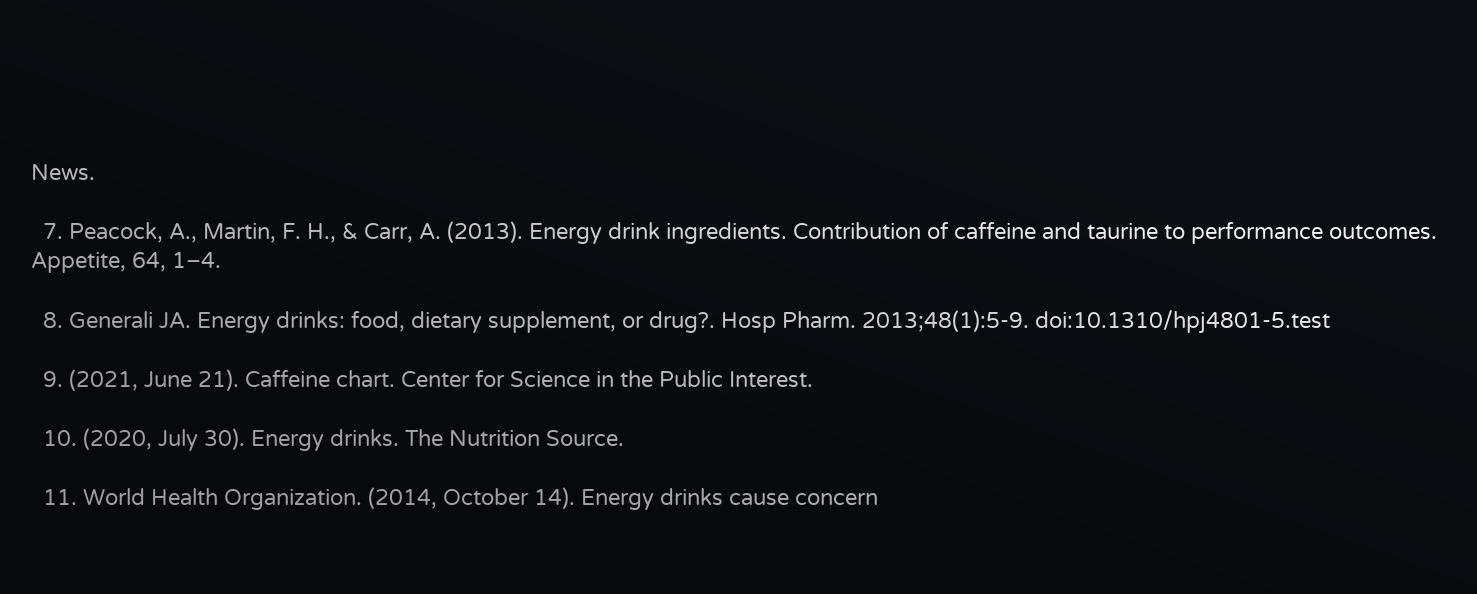News.

  7. Peacock, A., Martin, F. H., & Carr, A. (2013). Energy drink ingredients. Contribution of caffeine and taurine to performance outcomes. Appetite, 64, 1–4.

  8. Generali JA. Energy drinks: food, dietary supplement, or drug?. Hosp Pharm. 2013;48(1):5-9. doi:10.1310/hpj4801-5.test

  9. (2021, June 21). Caffeine chart. Center for Science in the Public Interest.

  10. (2020, July 30). Energy drinks. The Nutrition Source.

  11. World Health Organization. (2014, October 14). Energy drinks cause concern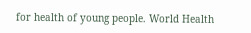for health of young people. World Health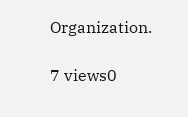Organization.

7 views0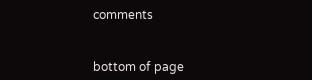comments


bottom of page